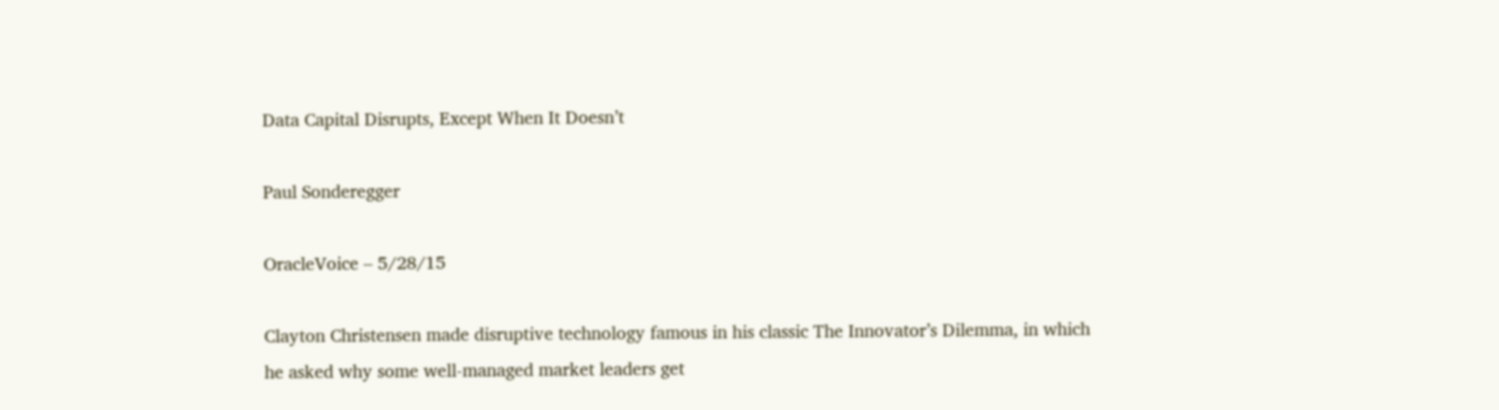Data Capital Disrupts, Except When It Doesn’t

Paul Sonderegger

OracleVoice – 5/28/15

Clayton Christensen made disruptive technology famous in his classic The Innovator’s Dilemma, in which he asked why some well-managed market leaders get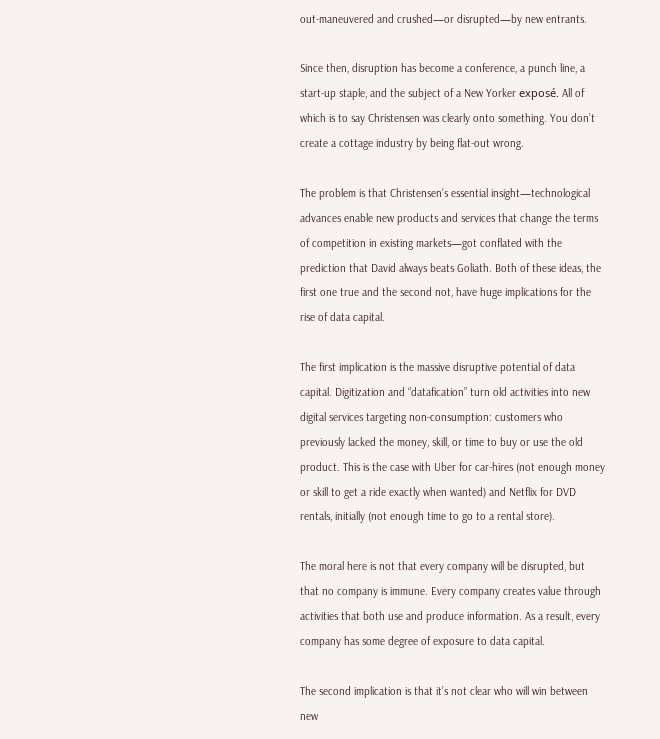out-maneuvered and crushed—or disrupted—by new entrants.

Since then, disruption has become a conference, a punch line, a start-up staple, and the subject of a New Yorker exposé. All of which is to say Christensen was clearly onto something. You don’t create a cottage industry by being flat-out wrong.

The problem is that Christensen’s essential insight—technological advances enable new products and services that change the terms of competition in existing markets—got conflated with the prediction that David always beats Goliath. Both of these ideas, the first one true and the second not, have huge implications for the rise of data capital.

The first implication is the massive disruptive potential of data capital. Digitization and “datafication” turn old activities into new digital services targeting non-consumption: customers who previously lacked the money, skill, or time to buy or use the old product. This is the case with Uber for car-hires (not enough money or skill to get a ride exactly when wanted) and Netflix for DVD rentals, initially (not enough time to go to a rental store).

The moral here is not that every company will be disrupted, but that no company is immune. Every company creates value through activities that both use and produce information. As a result, every company has some degree of exposure to data capital.

The second implication is that it’s not clear who will win between new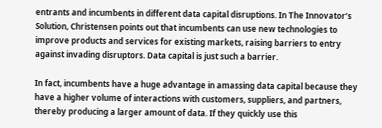entrants and incumbents in different data capital disruptions. In The Innovator’s Solution, Christensen points out that incumbents can use new technologies to improve products and services for existing markets, raising barriers to entry against invading disruptors. Data capital is just such a barrier.

In fact, incumbents have a huge advantage in amassing data capital because they have a higher volume of interactions with customers, suppliers, and partners, thereby producing a larger amount of data. If they quickly use this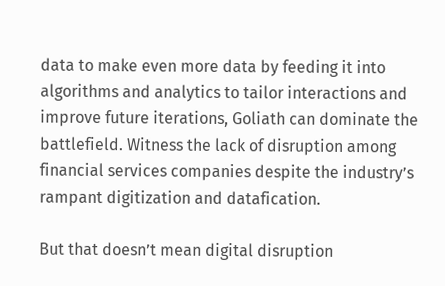data to make even more data by feeding it into algorithms and analytics to tailor interactions and improve future iterations, Goliath can dominate the battlefield. Witness the lack of disruption among financial services companies despite the industry’s rampant digitization and datafication.

But that doesn’t mean digital disruption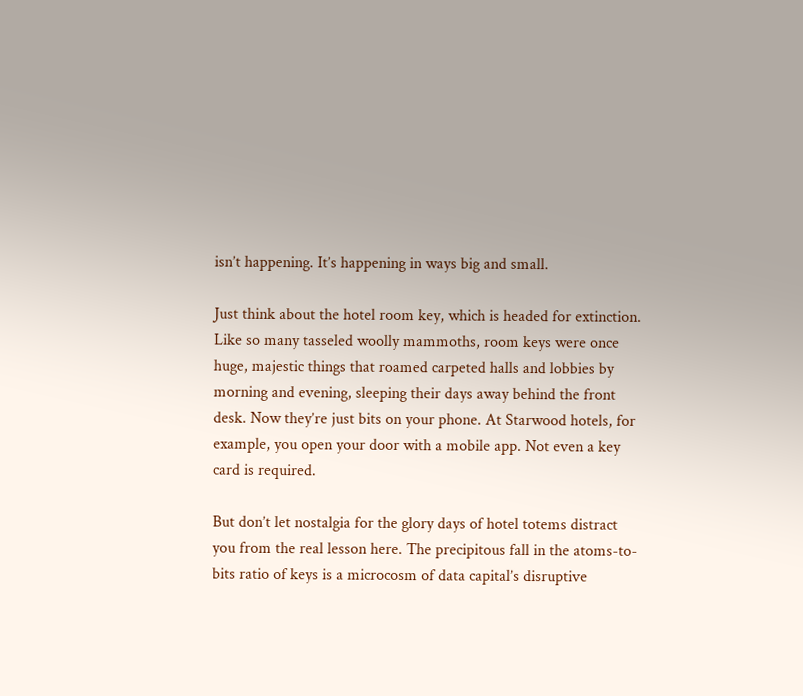isn’t happening. It’s happening in ways big and small.

Just think about the hotel room key, which is headed for extinction. Like so many tasseled woolly mammoths, room keys were once huge, majestic things that roamed carpeted halls and lobbies by morning and evening, sleeping their days away behind the front desk. Now they’re just bits on your phone. At Starwood hotels, for example, you open your door with a mobile app. Not even a key card is required.

But don’t let nostalgia for the glory days of hotel totems distract you from the real lesson here. The precipitous fall in the atoms-to-bits ratio of keys is a microcosm of data capital’s disruptive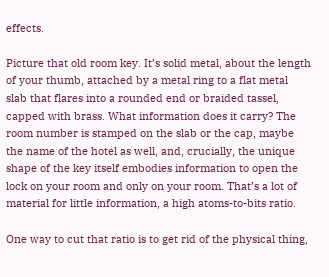effects.

Picture that old room key. It’s solid metal, about the length of your thumb, attached by a metal ring to a flat metal slab that flares into a rounded end or braided tassel, capped with brass. What information does it carry? The room number is stamped on the slab or the cap, maybe the name of the hotel as well, and, crucially, the unique shape of the key itself embodies information to open the lock on your room and only on your room. That’s a lot of material for little information, a high atoms-to-bits ratio.

One way to cut that ratio is to get rid of the physical thing,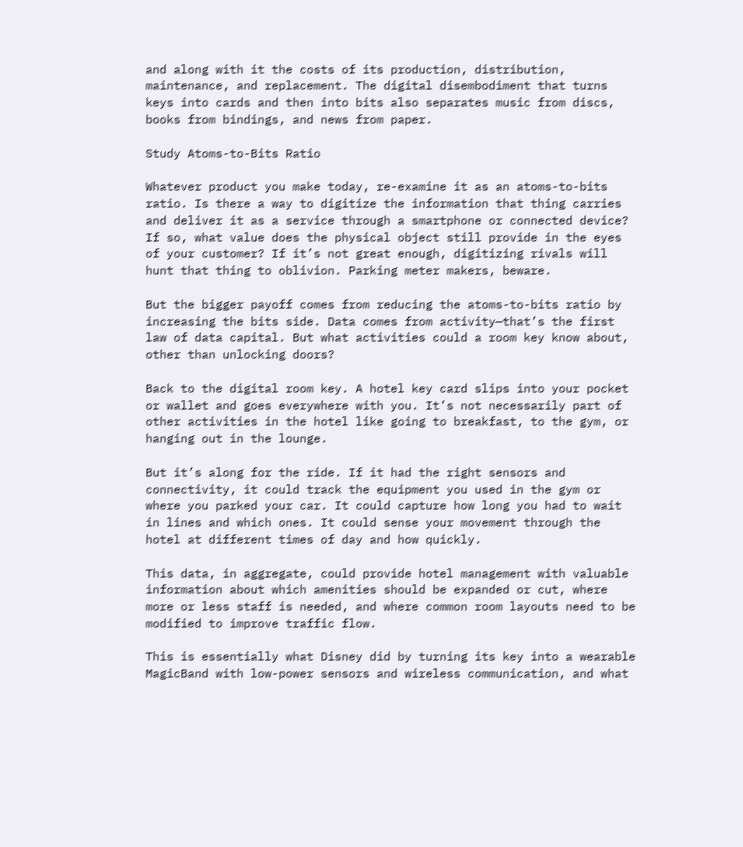and along with it the costs of its production, distribution, maintenance, and replacement. The digital disembodiment that turns keys into cards and then into bits also separates music from discs, books from bindings, and news from paper.

Study Atoms-to-Bits Ratio

Whatever product you make today, re-examine it as an atoms-to-bits ratio. Is there a way to digitize the information that thing carries and deliver it as a service through a smartphone or connected device? If so, what value does the physical object still provide in the eyes of your customer? If it’s not great enough, digitizing rivals will hunt that thing to oblivion. Parking meter makers, beware.

But the bigger payoff comes from reducing the atoms-to-bits ratio by increasing the bits side. Data comes from activity—that’s the first law of data capital. But what activities could a room key know about, other than unlocking doors?

Back to the digital room key. A hotel key card slips into your pocket or wallet and goes everywhere with you. It’s not necessarily part of other activities in the hotel like going to breakfast, to the gym, or hanging out in the lounge.

But it’s along for the ride. If it had the right sensors and connectivity, it could track the equipment you used in the gym or where you parked your car. It could capture how long you had to wait in lines and which ones. It could sense your movement through the hotel at different times of day and how quickly.

This data, in aggregate, could provide hotel management with valuable information about which amenities should be expanded or cut, where more or less staff is needed, and where common room layouts need to be modified to improve traffic flow.

This is essentially what Disney did by turning its key into a wearable MagicBand with low-power sensors and wireless communication, and what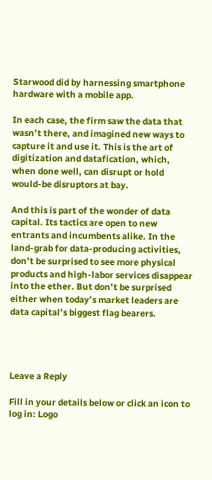Starwood did by harnessing smartphone hardware with a mobile app.

In each case, the firm saw the data that wasn’t there, and imagined new ways to capture it and use it. This is the art of digitization and datafication, which, when done well, can disrupt or hold would-be disruptors at bay.

And this is part of the wonder of data capital. Its tactics are open to new entrants and incumbents alike. In the land-grab for data-producing activities, don’t be surprised to see more physical products and high-labor services disappear into the ether. But don’t be surprised either when today’s market leaders are data capital’s biggest flag bearers.




Leave a Reply

Fill in your details below or click an icon to log in: Logo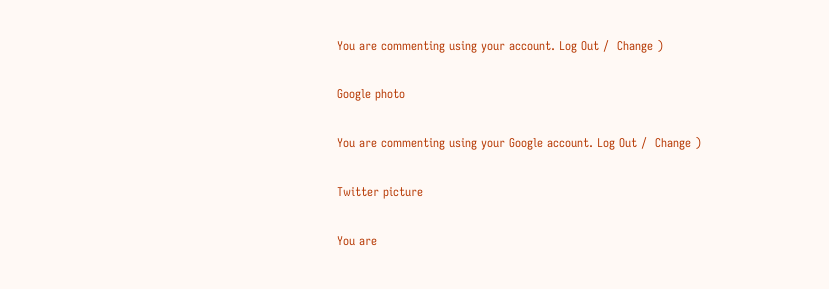You are commenting using your account. Log Out /  Change )

Google photo

You are commenting using your Google account. Log Out /  Change )

Twitter picture

You are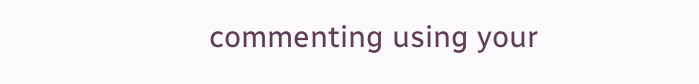commenting using your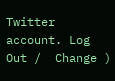Twitter account. Log Out /  Change )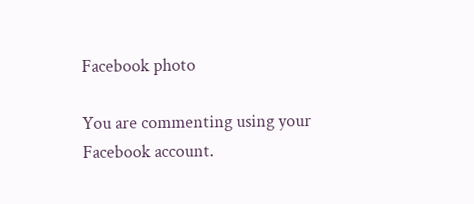Facebook photo

You are commenting using your Facebook account.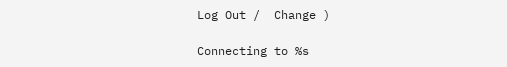Log Out /  Change )

Connecting to %s